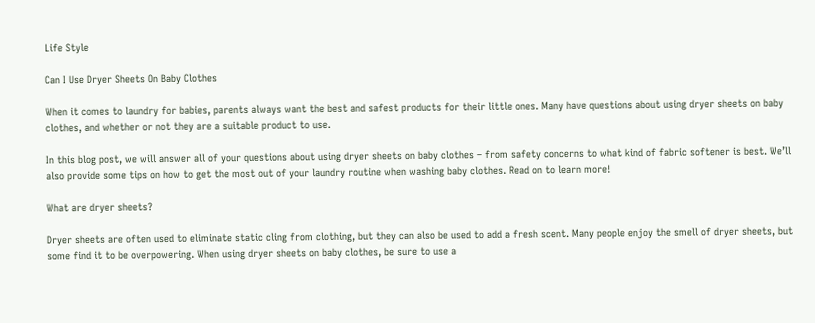Life Style

Can I Use Dryer Sheets On Baby Clothes

When it comes to laundry for babies, parents always want the best and safest products for their little ones. Many have questions about using dryer sheets on baby clothes, and whether or not they are a suitable product to use.

In this blog post, we will answer all of your questions about using dryer sheets on baby clothes – from safety concerns to what kind of fabric softener is best. We’ll also provide some tips on how to get the most out of your laundry routine when washing baby clothes. Read on to learn more!

What are dryer sheets?

Dryer sheets are often used to eliminate static cling from clothing, but they can also be used to add a fresh scent. Many people enjoy the smell of dryer sheets, but some find it to be overpowering. When using dryer sheets on baby clothes, be sure to use a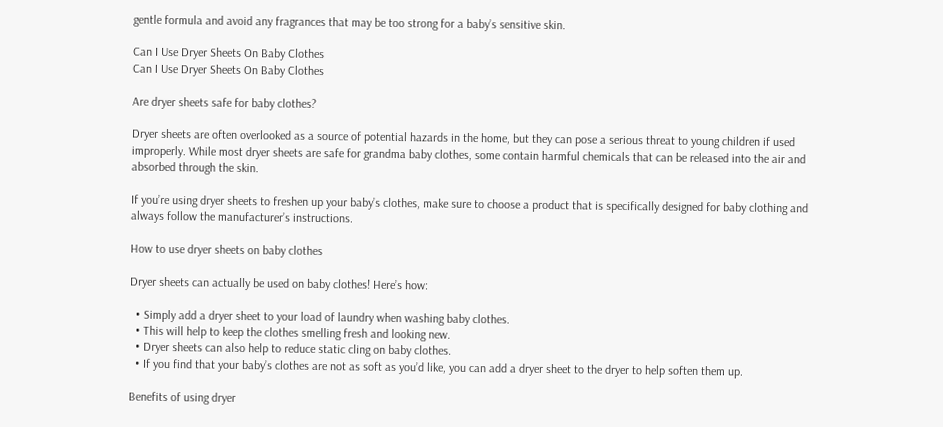gentle formula and avoid any fragrances that may be too strong for a baby’s sensitive skin.

Can I Use Dryer Sheets On Baby Clothes
Can I Use Dryer Sheets On Baby Clothes

Are dryer sheets safe for baby clothes?

Dryer sheets are often overlooked as a source of potential hazards in the home, but they can pose a serious threat to young children if used improperly. While most dryer sheets are safe for grandma baby clothes, some contain harmful chemicals that can be released into the air and absorbed through the skin.

If you’re using dryer sheets to freshen up your baby’s clothes, make sure to choose a product that is specifically designed for baby clothing and always follow the manufacturer’s instructions.

How to use dryer sheets on baby clothes

Dryer sheets can actually be used on baby clothes! Here’s how:

  • Simply add a dryer sheet to your load of laundry when washing baby clothes.
  • This will help to keep the clothes smelling fresh and looking new.
  • Dryer sheets can also help to reduce static cling on baby clothes.
  • If you find that your baby’s clothes are not as soft as you’d like, you can add a dryer sheet to the dryer to help soften them up.

Benefits of using dryer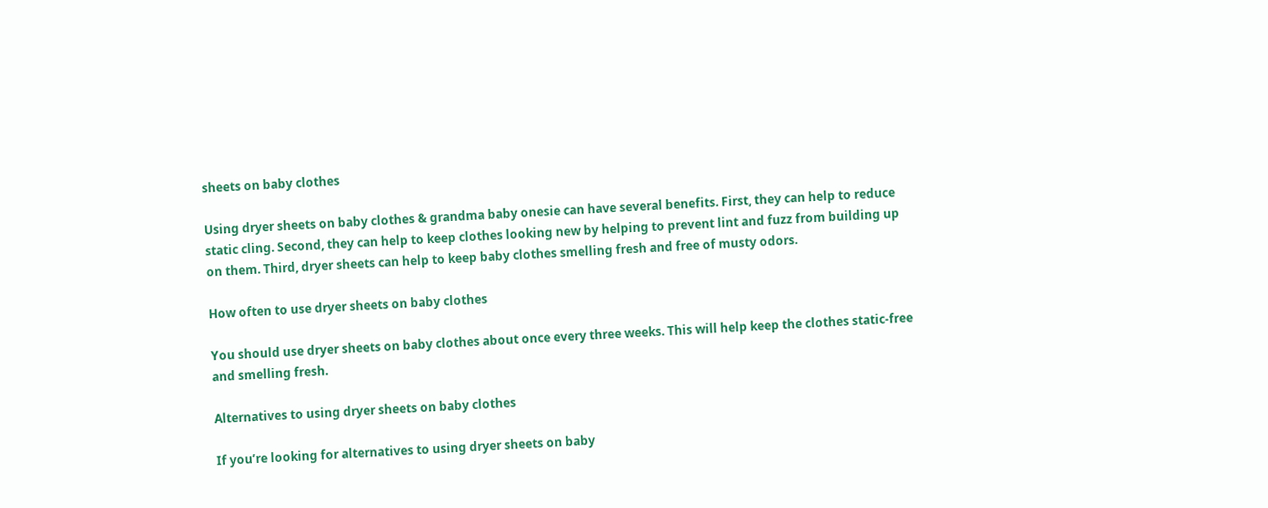sheets on baby clothes

Using dryer sheets on baby clothes & grandma baby onesie can have several benefits. First, they can help to reduce static cling. Second, they can help to keep clothes looking new by helping to prevent lint and fuzz from building up on them. Third, dryer sheets can help to keep baby clothes smelling fresh and free of musty odors.

How often to use dryer sheets on baby clothes

You should use dryer sheets on baby clothes about once every three weeks. This will help keep the clothes static-free and smelling fresh.

Alternatives to using dryer sheets on baby clothes

If you’re looking for alternatives to using dryer sheets on baby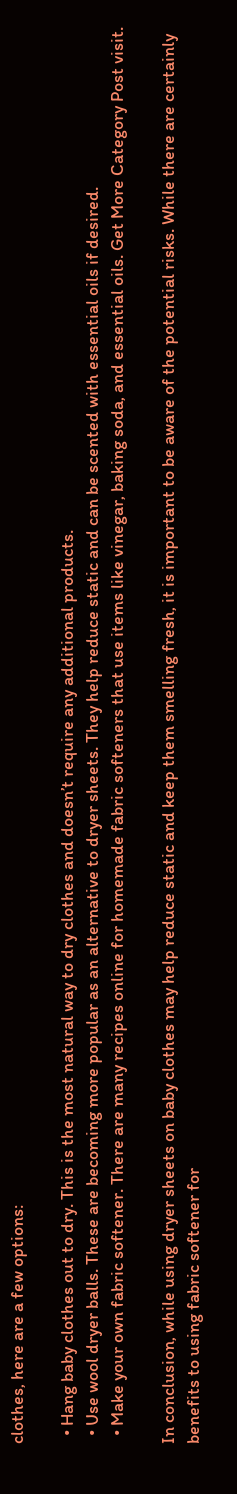clothes, here are a few options:

  • Hang baby clothes out to dry. This is the most natural way to dry clothes and doesn’t require any additional products.
  • Use wool dryer balls. These are becoming more popular as an alternative to dryer sheets. They help reduce static and can be scented with essential oils if desired.
  • Make your own fabric softener. There are many recipes online for homemade fabric softeners that use items like vinegar, baking soda, and essential oils. Get More Category Post visit.

In conclusion, while using dryer sheets on baby clothes may help reduce static and keep them smelling fresh, it is important to be aware of the potential risks. While there are certainly benefits to using fabric softener for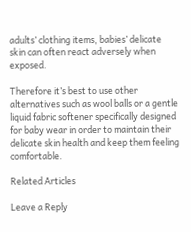adults’ clothing items, babies’ delicate skin can often react adversely when exposed.

Therefore it’s best to use other alternatives such as wool balls or a gentle liquid fabric softener specifically designed for baby wear in order to maintain their delicate skin health and keep them feeling comfortable.

Related Articles

Leave a Reply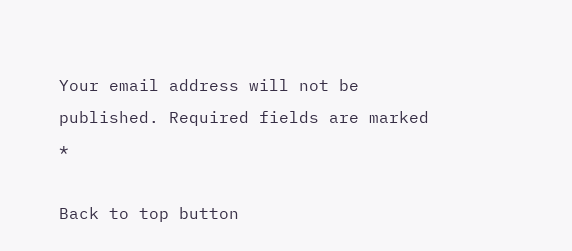Your email address will not be published. Required fields are marked *

Back to top button